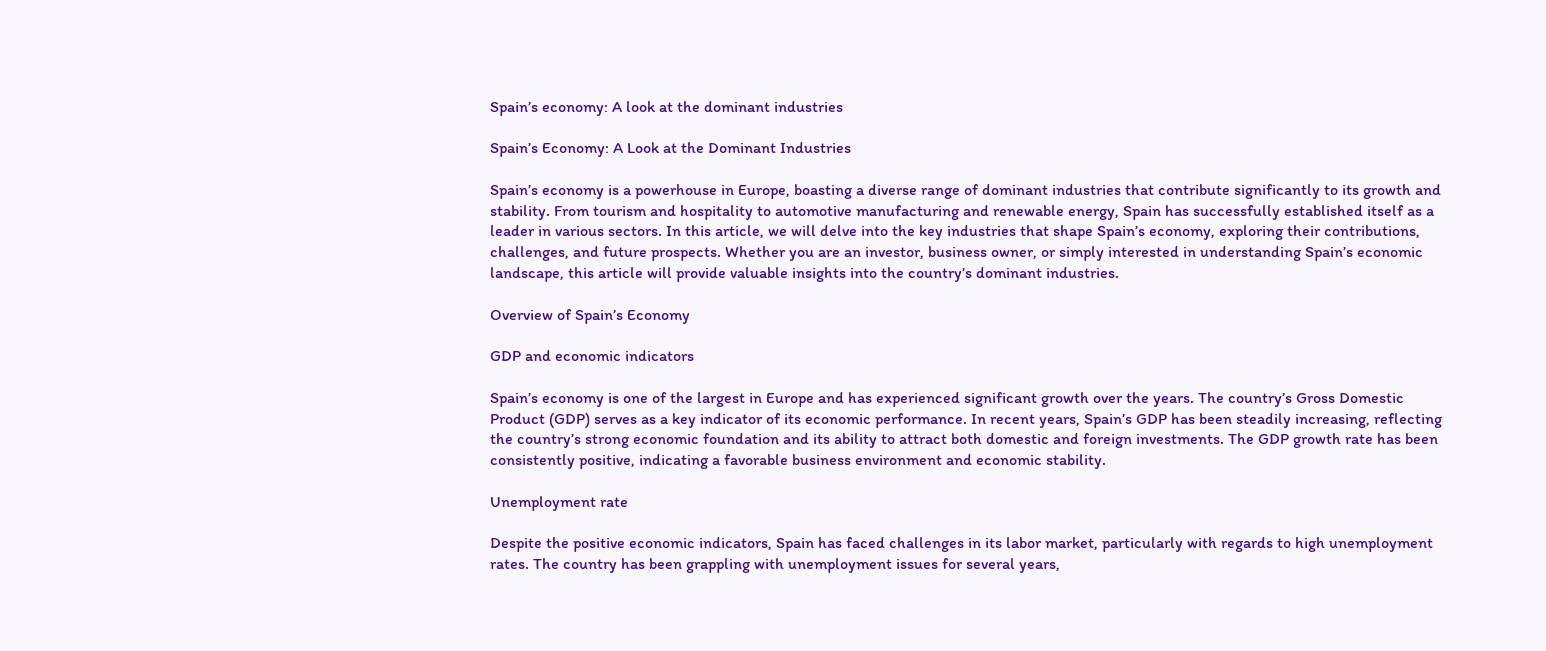Spain’s economy: A look at the dominant industries

Spain’s Economy: A Look at the Dominant Industries

Spain’s economy is a powerhouse in Europe, boasting a diverse range of dominant industries that contribute significantly to its growth and stability. From tourism and hospitality to automotive manufacturing and renewable energy, Spain has successfully established itself as a leader in various sectors. In this article, we will delve into the key industries that shape Spain’s economy, exploring their contributions, challenges, and future prospects. Whether you are an investor, business owner, or simply interested in understanding Spain’s economic landscape, this article will provide valuable insights into the country’s dominant industries.

Overview of Spain’s Economy

GDP and economic indicators

Spain’s economy is one of the largest in Europe and has experienced significant growth over the years. The country’s Gross Domestic Product (GDP) serves as a key indicator of its economic performance. In recent years, Spain’s GDP has been steadily increasing, reflecting the country’s strong economic foundation and its ability to attract both domestic and foreign investments. The GDP growth rate has been consistently positive, indicating a favorable business environment and economic stability.

Unemployment rate

Despite the positive economic indicators, Spain has faced challenges in its labor market, particularly with regards to high unemployment rates. The country has been grappling with unemployment issues for several years,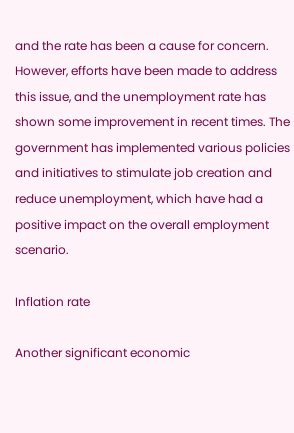and the rate has been a cause for concern. However, efforts have been made to address this issue, and the unemployment rate has shown some improvement in recent times. The government has implemented various policies and initiatives to stimulate job creation and reduce unemployment, which have had a positive impact on the overall employment scenario.

Inflation rate

Another significant economic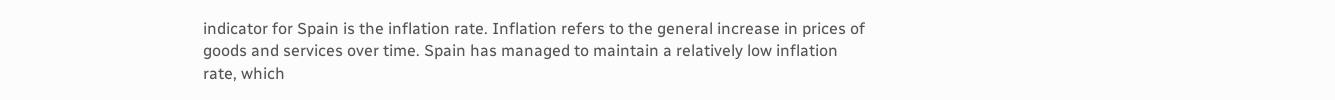indicator for Spain is the inflation rate. Inflation refers to the general increase in prices of goods and services over time. Spain has managed to maintain a relatively low inflation rate, which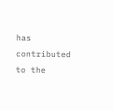has contributed to the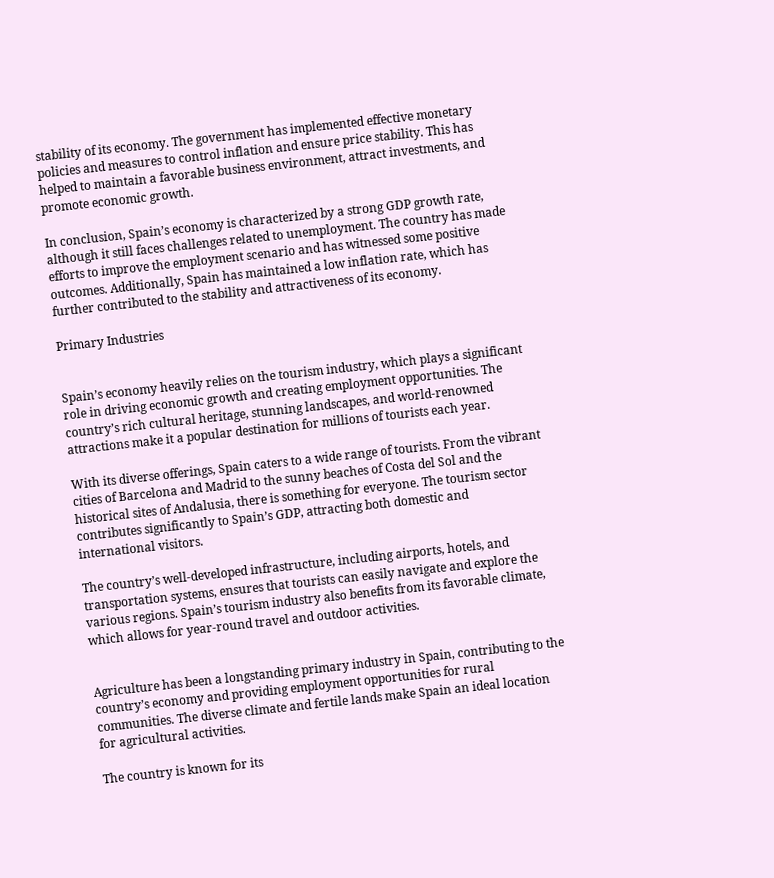stability of its economy. The government has implemented effective monetary policies and measures to control inflation and ensure price stability. This has helped to maintain a favorable business environment, attract investments, and promote economic growth.

In conclusion, Spain’s economy is characterized by a strong GDP growth rate, although it still faces challenges related to unemployment. The country has made efforts to improve the employment scenario and has witnessed some positive outcomes. Additionally, Spain has maintained a low inflation rate, which has further contributed to the stability and attractiveness of its economy.

Primary Industries


Spain’s economy heavily relies on the tourism industry, which plays a significant role in driving economic growth and creating employment opportunities. The country’s rich cultural heritage, stunning landscapes, and world-renowned attractions make it a popular destination for millions of tourists each year.

With its diverse offerings, Spain caters to a wide range of tourists. From the vibrant cities of Barcelona and Madrid to the sunny beaches of Costa del Sol and the historical sites of Andalusia, there is something for everyone. The tourism sector contributes significantly to Spain’s GDP, attracting both domestic and international visitors.

The country’s well-developed infrastructure, including airports, hotels, and transportation systems, ensures that tourists can easily navigate and explore the various regions. Spain’s tourism industry also benefits from its favorable climate, which allows for year-round travel and outdoor activities.


Agriculture has been a longstanding primary industry in Spain, contributing to the country’s economy and providing employment opportunities for rural communities. The diverse climate and fertile lands make Spain an ideal location for agricultural activities.

The country is known for its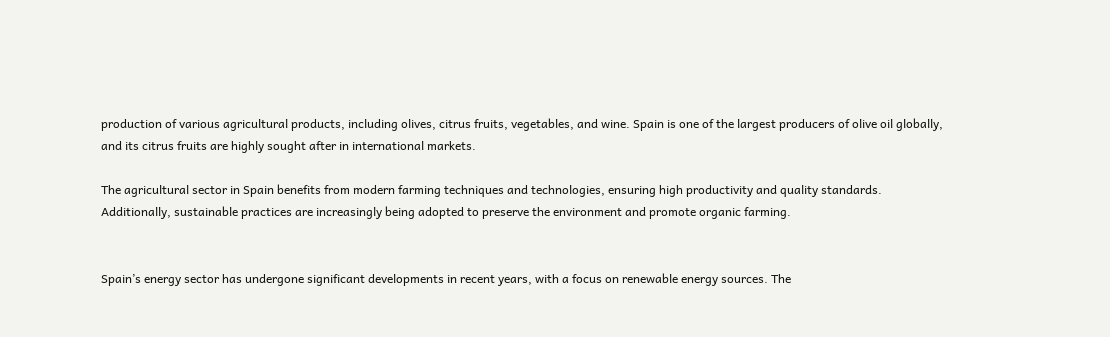production of various agricultural products, including olives, citrus fruits, vegetables, and wine. Spain is one of the largest producers of olive oil globally, and its citrus fruits are highly sought after in international markets.

The agricultural sector in Spain benefits from modern farming techniques and technologies, ensuring high productivity and quality standards. Additionally, sustainable practices are increasingly being adopted to preserve the environment and promote organic farming.


Spain’s energy sector has undergone significant developments in recent years, with a focus on renewable energy sources. The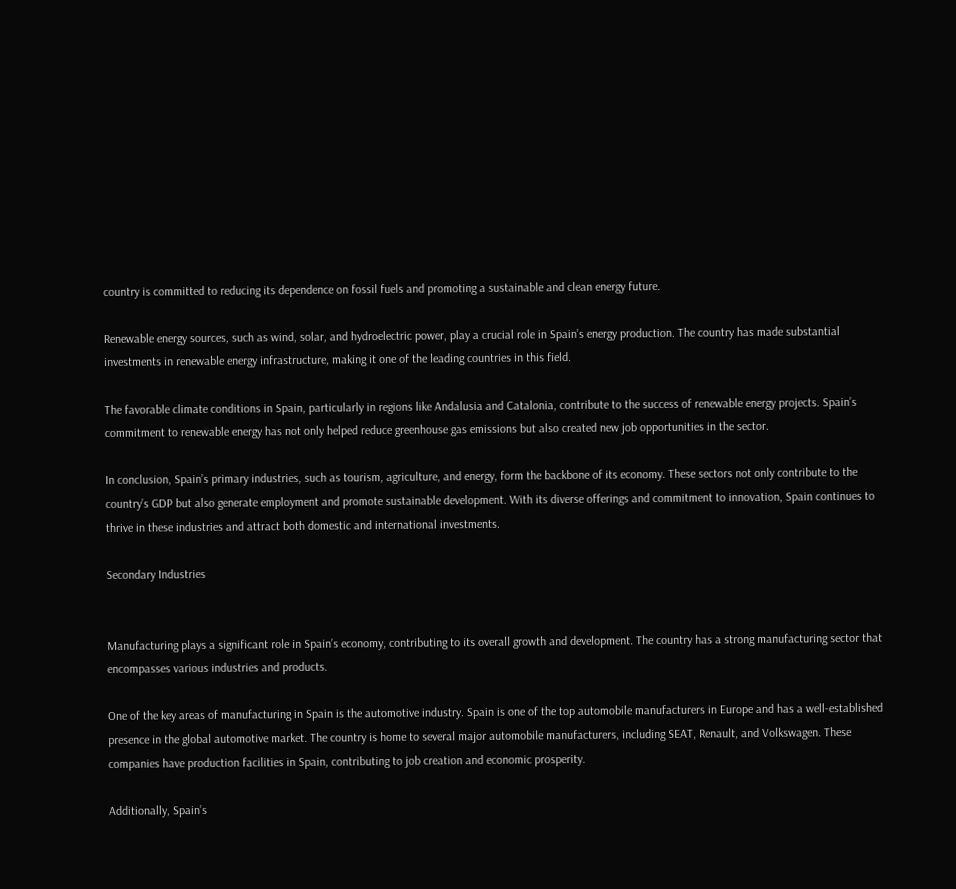country is committed to reducing its dependence on fossil fuels and promoting a sustainable and clean energy future.

Renewable energy sources, such as wind, solar, and hydroelectric power, play a crucial role in Spain’s energy production. The country has made substantial investments in renewable energy infrastructure, making it one of the leading countries in this field.

The favorable climate conditions in Spain, particularly in regions like Andalusia and Catalonia, contribute to the success of renewable energy projects. Spain’s commitment to renewable energy has not only helped reduce greenhouse gas emissions but also created new job opportunities in the sector.

In conclusion, Spain’s primary industries, such as tourism, agriculture, and energy, form the backbone of its economy. These sectors not only contribute to the country’s GDP but also generate employment and promote sustainable development. With its diverse offerings and commitment to innovation, Spain continues to thrive in these industries and attract both domestic and international investments.

Secondary Industries


Manufacturing plays a significant role in Spain’s economy, contributing to its overall growth and development. The country has a strong manufacturing sector that encompasses various industries and products.

One of the key areas of manufacturing in Spain is the automotive industry. Spain is one of the top automobile manufacturers in Europe and has a well-established presence in the global automotive market. The country is home to several major automobile manufacturers, including SEAT, Renault, and Volkswagen. These companies have production facilities in Spain, contributing to job creation and economic prosperity.

Additionally, Spain’s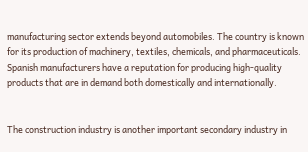manufacturing sector extends beyond automobiles. The country is known for its production of machinery, textiles, chemicals, and pharmaceuticals. Spanish manufacturers have a reputation for producing high-quality products that are in demand both domestically and internationally.


The construction industry is another important secondary industry in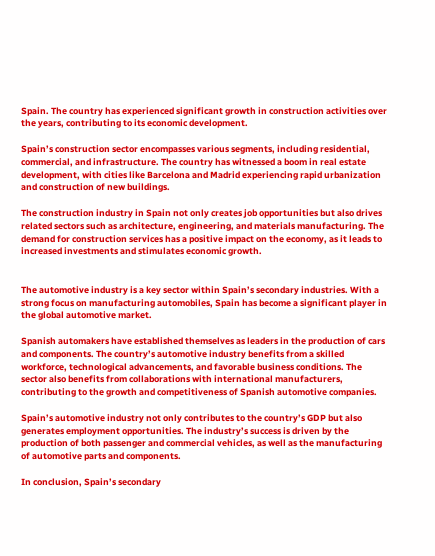Spain. The country has experienced significant growth in construction activities over the years, contributing to its economic development.

Spain’s construction sector encompasses various segments, including residential, commercial, and infrastructure. The country has witnessed a boom in real estate development, with cities like Barcelona and Madrid experiencing rapid urbanization and construction of new buildings.

The construction industry in Spain not only creates job opportunities but also drives related sectors such as architecture, engineering, and materials manufacturing. The demand for construction services has a positive impact on the economy, as it leads to increased investments and stimulates economic growth.


The automotive industry is a key sector within Spain’s secondary industries. With a strong focus on manufacturing automobiles, Spain has become a significant player in the global automotive market.

Spanish automakers have established themselves as leaders in the production of cars and components. The country’s automotive industry benefits from a skilled workforce, technological advancements, and favorable business conditions. The sector also benefits from collaborations with international manufacturers, contributing to the growth and competitiveness of Spanish automotive companies.

Spain’s automotive industry not only contributes to the country’s GDP but also generates employment opportunities. The industry’s success is driven by the production of both passenger and commercial vehicles, as well as the manufacturing of automotive parts and components.

In conclusion, Spain’s secondary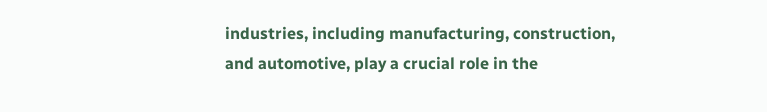industries, including manufacturing, construction, and automotive, play a crucial role in the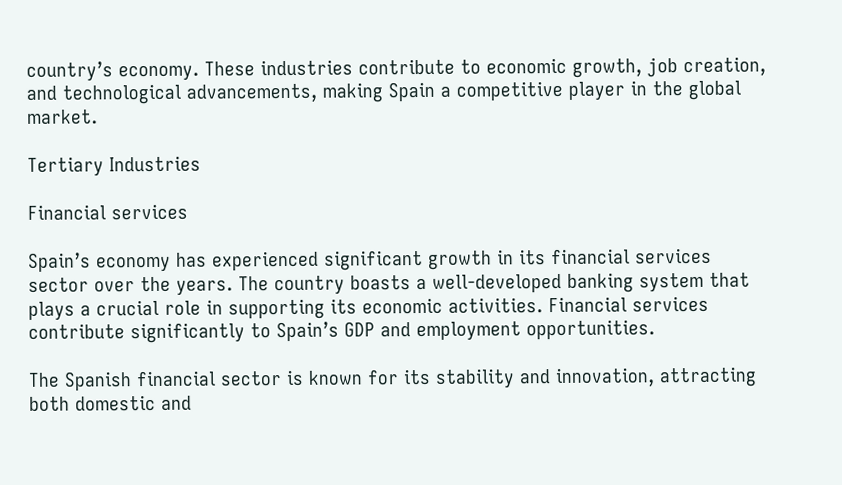country’s economy. These industries contribute to economic growth, job creation, and technological advancements, making Spain a competitive player in the global market.

Tertiary Industries

Financial services

Spain’s economy has experienced significant growth in its financial services sector over the years. The country boasts a well-developed banking system that plays a crucial role in supporting its economic activities. Financial services contribute significantly to Spain’s GDP and employment opportunities.

The Spanish financial sector is known for its stability and innovation, attracting both domestic and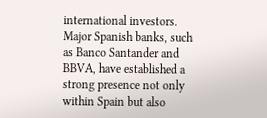international investors. Major Spanish banks, such as Banco Santander and BBVA, have established a strong presence not only within Spain but also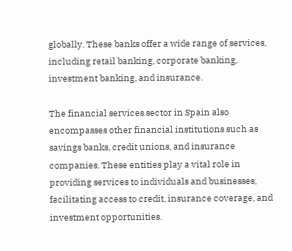globally. These banks offer a wide range of services, including retail banking, corporate banking, investment banking, and insurance.

The financial services sector in Spain also encompasses other financial institutions such as savings banks, credit unions, and insurance companies. These entities play a vital role in providing services to individuals and businesses, facilitating access to credit, insurance coverage, and investment opportunities.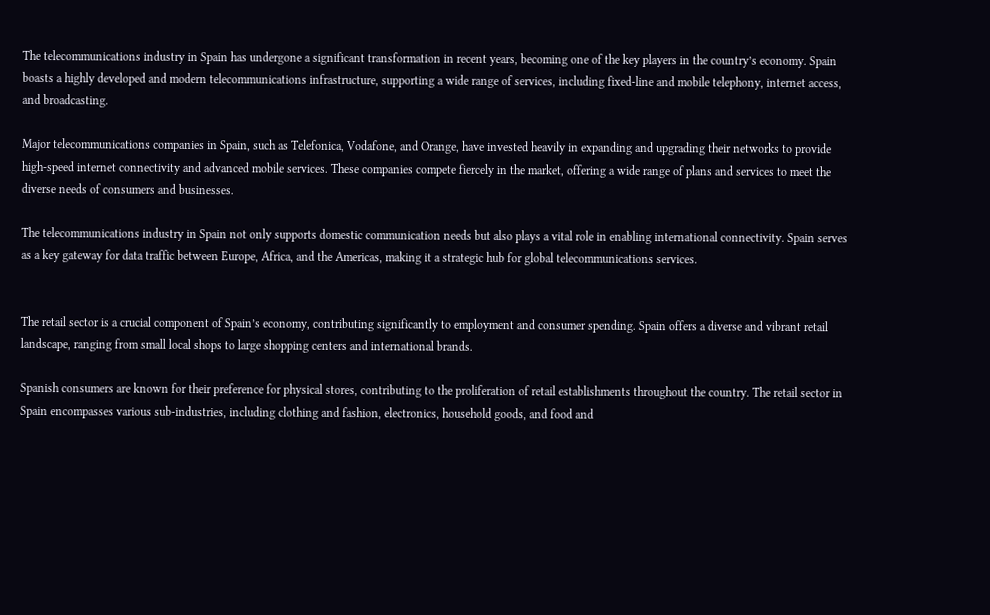The telecommunications industry in Spain has undergone a significant transformation in recent years, becoming one of the key players in the country’s economy. Spain boasts a highly developed and modern telecommunications infrastructure, supporting a wide range of services, including fixed-line and mobile telephony, internet access, and broadcasting.

Major telecommunications companies in Spain, such as Telefonica, Vodafone, and Orange, have invested heavily in expanding and upgrading their networks to provide high-speed internet connectivity and advanced mobile services. These companies compete fiercely in the market, offering a wide range of plans and services to meet the diverse needs of consumers and businesses.

The telecommunications industry in Spain not only supports domestic communication needs but also plays a vital role in enabling international connectivity. Spain serves as a key gateway for data traffic between Europe, Africa, and the Americas, making it a strategic hub for global telecommunications services.


The retail sector is a crucial component of Spain’s economy, contributing significantly to employment and consumer spending. Spain offers a diverse and vibrant retail landscape, ranging from small local shops to large shopping centers and international brands.

Spanish consumers are known for their preference for physical stores, contributing to the proliferation of retail establishments throughout the country. The retail sector in Spain encompasses various sub-industries, including clothing and fashion, electronics, household goods, and food and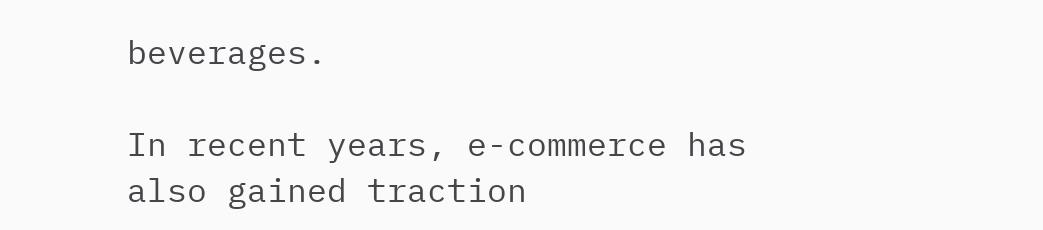beverages.

In recent years, e-commerce has also gained traction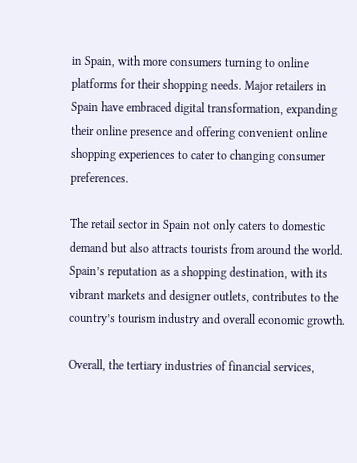in Spain, with more consumers turning to online platforms for their shopping needs. Major retailers in Spain have embraced digital transformation, expanding their online presence and offering convenient online shopping experiences to cater to changing consumer preferences.

The retail sector in Spain not only caters to domestic demand but also attracts tourists from around the world. Spain’s reputation as a shopping destination, with its vibrant markets and designer outlets, contributes to the country’s tourism industry and overall economic growth.

Overall, the tertiary industries of financial services,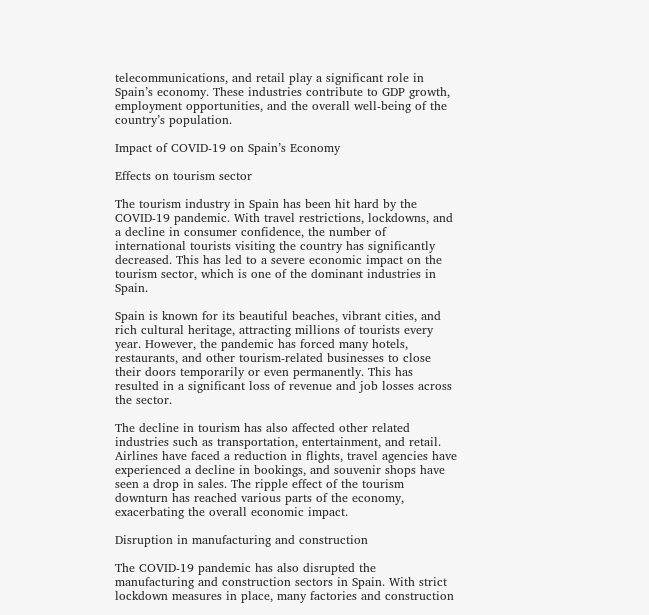telecommunications, and retail play a significant role in Spain’s economy. These industries contribute to GDP growth, employment opportunities, and the overall well-being of the country’s population.

Impact of COVID-19 on Spain’s Economy

Effects on tourism sector

The tourism industry in Spain has been hit hard by the COVID-19 pandemic. With travel restrictions, lockdowns, and a decline in consumer confidence, the number of international tourists visiting the country has significantly decreased. This has led to a severe economic impact on the tourism sector, which is one of the dominant industries in Spain.

Spain is known for its beautiful beaches, vibrant cities, and rich cultural heritage, attracting millions of tourists every year. However, the pandemic has forced many hotels, restaurants, and other tourism-related businesses to close their doors temporarily or even permanently. This has resulted in a significant loss of revenue and job losses across the sector.

The decline in tourism has also affected other related industries such as transportation, entertainment, and retail. Airlines have faced a reduction in flights, travel agencies have experienced a decline in bookings, and souvenir shops have seen a drop in sales. The ripple effect of the tourism downturn has reached various parts of the economy, exacerbating the overall economic impact.

Disruption in manufacturing and construction

The COVID-19 pandemic has also disrupted the manufacturing and construction sectors in Spain. With strict lockdown measures in place, many factories and construction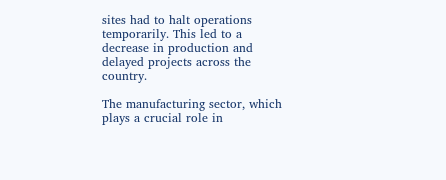sites had to halt operations temporarily. This led to a decrease in production and delayed projects across the country.

The manufacturing sector, which plays a crucial role in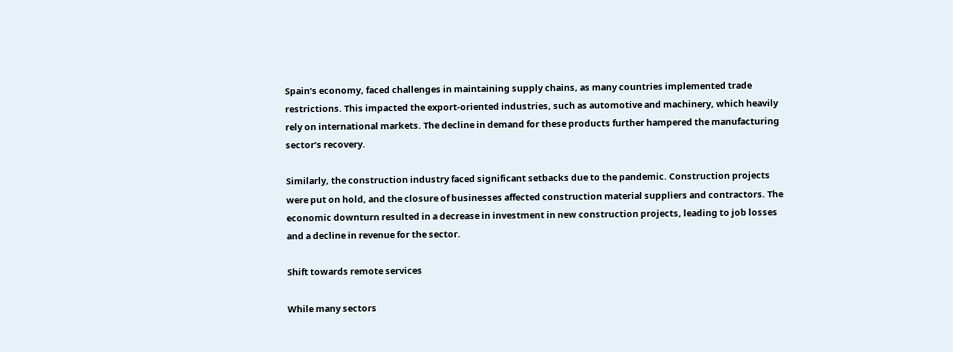Spain’s economy, faced challenges in maintaining supply chains, as many countries implemented trade restrictions. This impacted the export-oriented industries, such as automotive and machinery, which heavily rely on international markets. The decline in demand for these products further hampered the manufacturing sector’s recovery.

Similarly, the construction industry faced significant setbacks due to the pandemic. Construction projects were put on hold, and the closure of businesses affected construction material suppliers and contractors. The economic downturn resulted in a decrease in investment in new construction projects, leading to job losses and a decline in revenue for the sector.

Shift towards remote services

While many sectors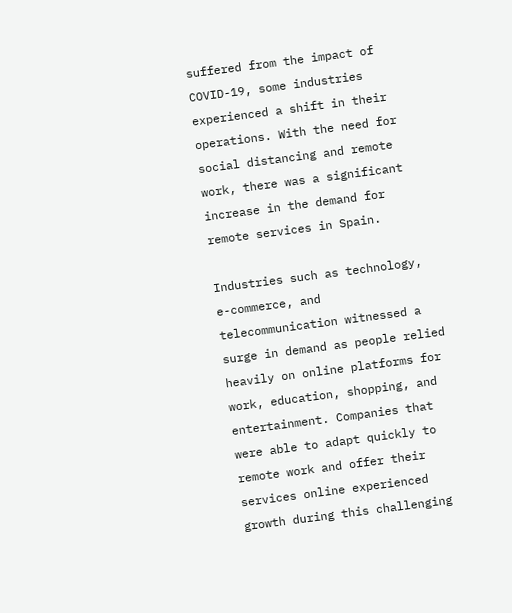suffered from the impact of COVID-19, some industries experienced a shift in their operations. With the need for social distancing and remote work, there was a significant increase in the demand for remote services in Spain.

Industries such as technology, e-commerce, and telecommunication witnessed a surge in demand as people relied heavily on online platforms for work, education, shopping, and entertainment. Companies that were able to adapt quickly to remote work and offer their services online experienced growth during this challenging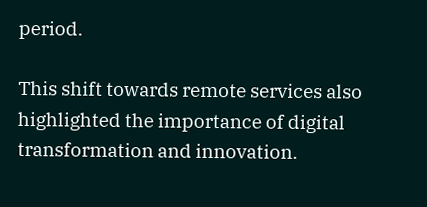period.

This shift towards remote services also highlighted the importance of digital transformation and innovation.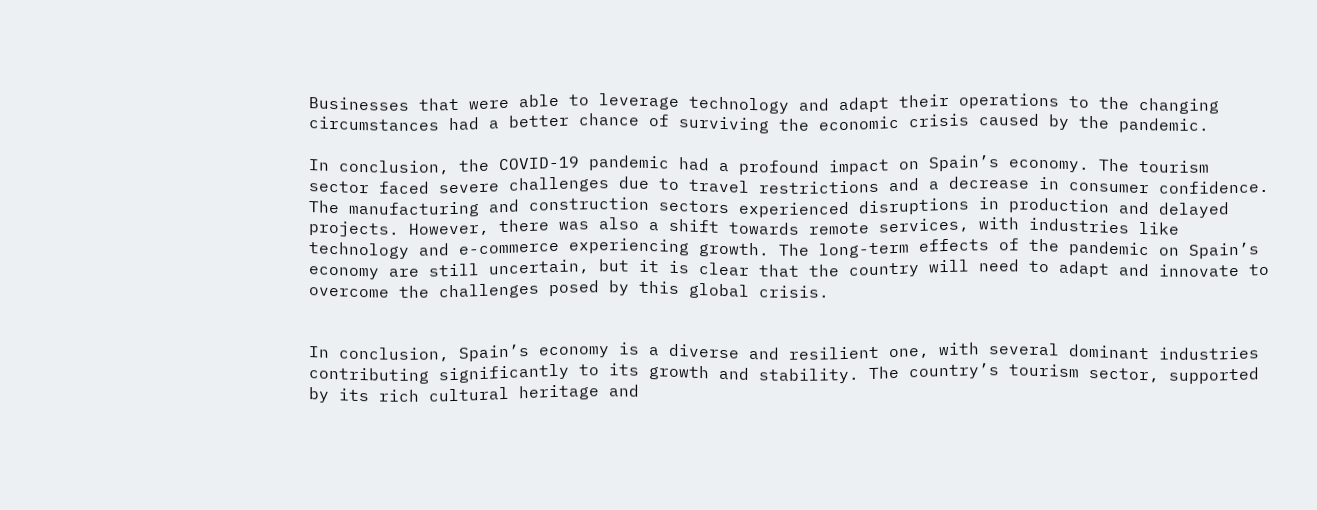Businesses that were able to leverage technology and adapt their operations to the changing circumstances had a better chance of surviving the economic crisis caused by the pandemic.

In conclusion, the COVID-19 pandemic had a profound impact on Spain’s economy. The tourism sector faced severe challenges due to travel restrictions and a decrease in consumer confidence. The manufacturing and construction sectors experienced disruptions in production and delayed projects. However, there was also a shift towards remote services, with industries like technology and e-commerce experiencing growth. The long-term effects of the pandemic on Spain’s economy are still uncertain, but it is clear that the country will need to adapt and innovate to overcome the challenges posed by this global crisis.


In conclusion, Spain’s economy is a diverse and resilient one, with several dominant industries contributing significantly to its growth and stability. The country’s tourism sector, supported by its rich cultural heritage and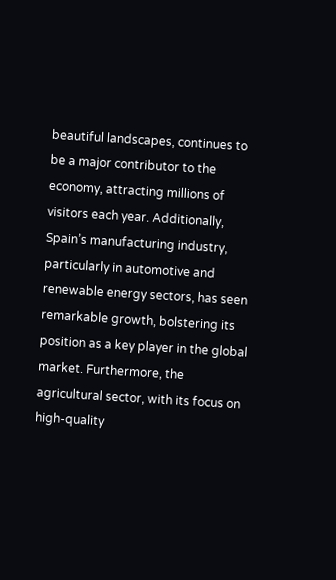beautiful landscapes, continues to be a major contributor to the economy, attracting millions of visitors each year. Additionally, Spain’s manufacturing industry, particularly in automotive and renewable energy sectors, has seen remarkable growth, bolstering its position as a key player in the global market. Furthermore, the agricultural sector, with its focus on high-quality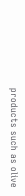products such as olive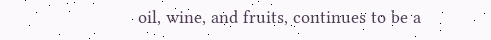oil, wine, and fruits, continues to be a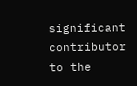significant contributor to the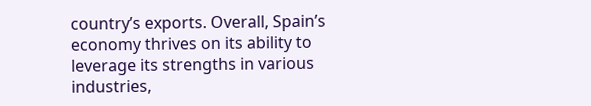country’s exports. Overall, Spain’s economy thrives on its ability to leverage its strengths in various industries,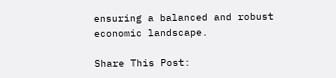ensuring a balanced and robust economic landscape.

Share This Post: